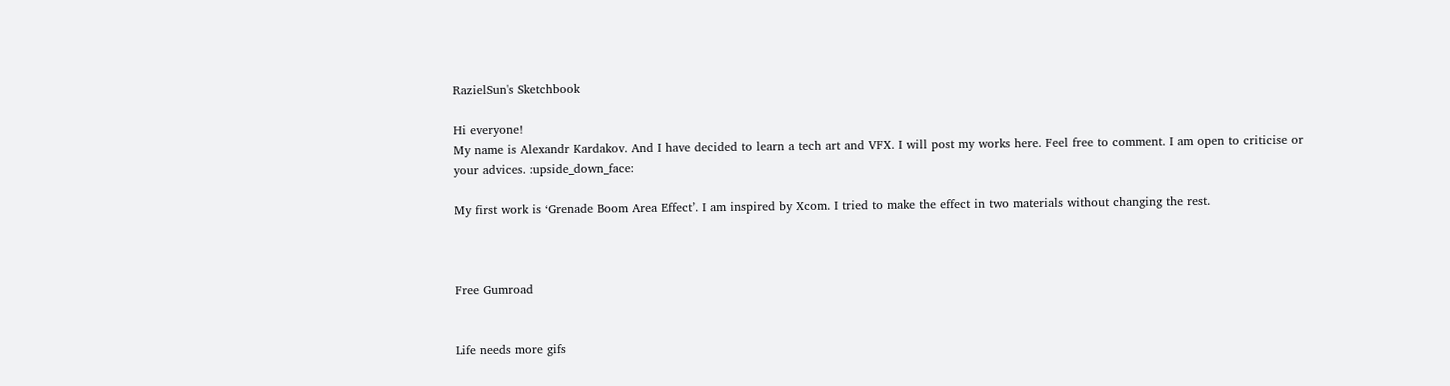RazielSun's Sketchbook

Hi everyone!
My name is Alexandr Kardakov. And I have decided to learn a tech art and VFX. I will post my works here. Feel free to comment. I am open to criticise or your advices. :upside_down_face:

My first work is ‘Grenade Boom Area Effect’. I am inspired by Xcom. I tried to make the effect in two materials without changing the rest.



Free Gumroad


Life needs more gifs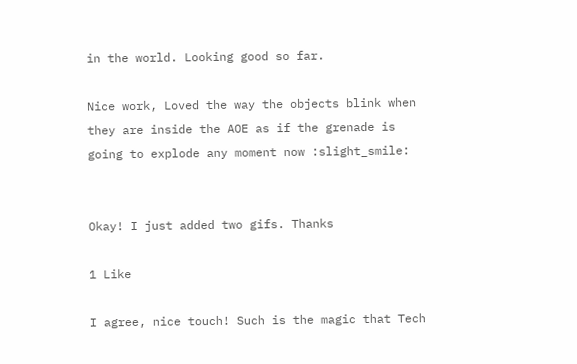in the world. Looking good so far.

Nice work, Loved the way the objects blink when they are inside the AOE as if the grenade is going to explode any moment now :slight_smile:


Okay! I just added two gifs. Thanks

1 Like

I agree, nice touch! Such is the magic that Tech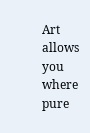Art allows you where pure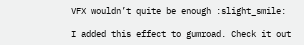VFX wouldn’t quite be enough :slight_smile:

I added this effect to gumroad. Check it out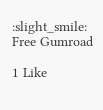:slight_smile: Free Gumroad

1 Like